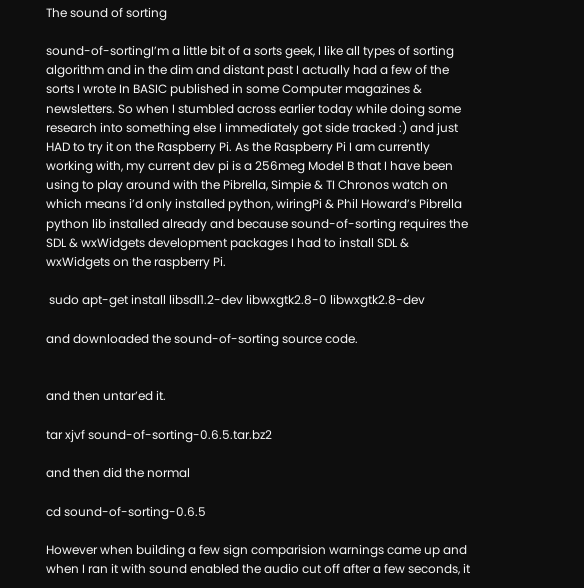The sound of sorting

sound-of-sortingI’m a little bit of a sorts geek, I like all types of sorting algorithm and in the dim and distant past I actually had a few of the sorts I wrote In BASIC published in some Computer magazines & newsletters. So when I stumbled across earlier today while doing some research into something else I immediately got side tracked :) and just HAD to try it on the Raspberry Pi. As the Raspberry Pi I am currently working with, my current dev pi is a 256meg Model B that I have been using to play around with the Pibrella, Simpie & TI Chronos watch on which means i’d only installed python, wiringPi & Phil Howard’s Pibrella python lib installed already and because sound-of-sorting requires the SDL & wxWidgets development packages I had to install SDL & wxWidgets on the raspberry Pi.

 sudo apt-get install libsdl1.2-dev libwxgtk2.8-0 libwxgtk2.8-dev

and downloaded the sound-of-sorting source code.


and then untar’ed it.

tar xjvf sound-of-sorting-0.6.5.tar.bz2

and then did the normal

cd sound-of-sorting-0.6.5

However when building a few sign comparision warnings came up and when I ran it with sound enabled the audio cut off after a few seconds, it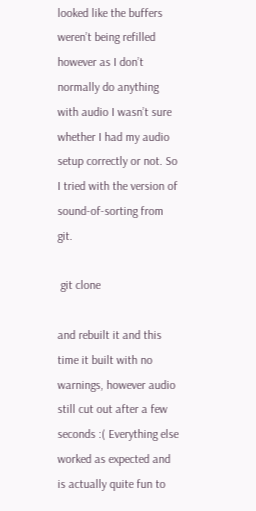looked like the buffers weren’t being refilled however as I don’t normally do anything with audio I wasn’t sure whether I had my audio setup correctly or not. So I tried with the version of sound-of-sorting from git.

 git clone

and rebuilt it and this time it built with no warnings, however audio still cut out after a few seconds :( Everything else worked as expected and is actually quite fun to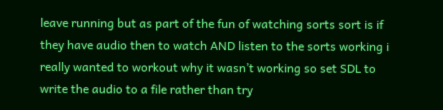leave running but as part of the fun of watching sorts sort is if they have audio then to watch AND listen to the sorts working i really wanted to workout why it wasn’t working so set SDL to write the audio to a file rather than try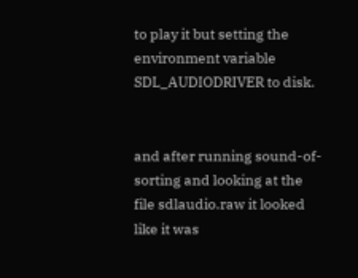to play it but setting the environment variable SDL_AUDIODRIVER to disk.


and after running sound-of-sorting and looking at the file sdlaudio.raw it looked like it was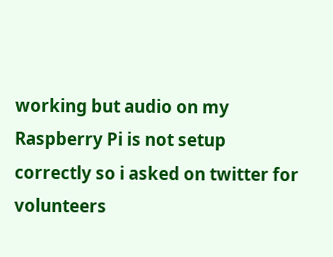working but audio on my Raspberry Pi is not setup correctly so i asked on twitter for volunteers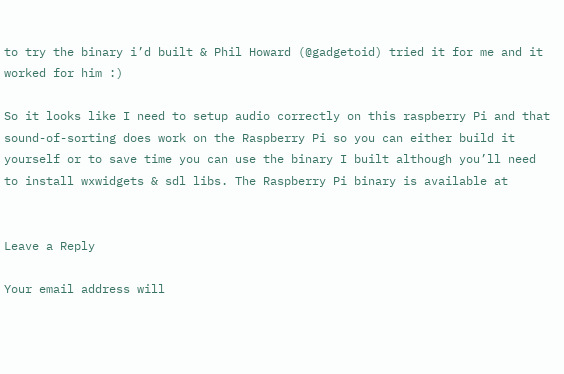to try the binary i’d built & Phil Howard (@gadgetoid) tried it for me and it worked for him :)

So it looks like I need to setup audio correctly on this raspberry Pi and that sound-of-sorting does work on the Raspberry Pi so you can either build it yourself or to save time you can use the binary I built although you’ll need to install wxwidgets & sdl libs. The Raspberry Pi binary is available at


Leave a Reply

Your email address will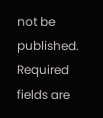not be published. Required fields are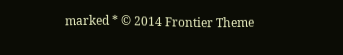marked * © 2014 Frontier Theme